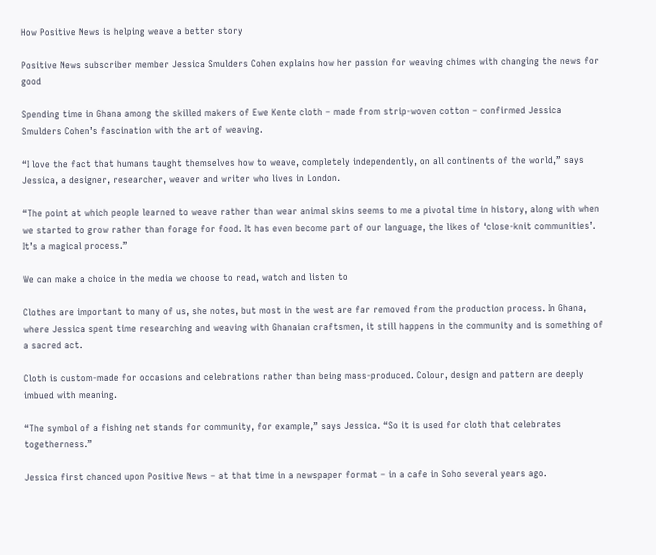How Positive News is helping weave a better story

Positive News subscriber member Jessica Smulders Cohen explains how her passion for weaving chimes with changing the news for good

Spending time in Ghana among the skilled makers of Ewe Kente cloth – made from strip-woven cotton – confirmed Jessica Smulders Cohen’s fascination with the art of weaving.

“I love the fact that humans taught themselves how to weave, completely independently, on all continents of the world,” says Jessica, a designer, researcher, weaver and writer who lives in London.

“The point at which people learned to weave rather than wear animal skins seems to me a pivotal time in history, along with when we started to grow rather than forage for food. It has even become part of our language, the likes of ‘close-knit communities’. It’s a magical process.”

We can make a choice in the media we choose to read, watch and listen to

Clothes are important to many of us, she notes, but most in the west are far removed from the production process. In Ghana, where Jessica spent time researching and weaving with Ghanaian craftsmen, it still happens in the community and is something of a sacred act.

Cloth is custom-made for occasions and celebrations rather than being mass-produced. Colour, design and pattern are deeply imbued with meaning.

“The symbol of a fishing net stands for community, for example,” says Jessica. “So it is used for cloth that celebrates togetherness.”

Jessica first chanced upon Positive News – at that time in a newspaper format – in a cafe in Soho several years ago.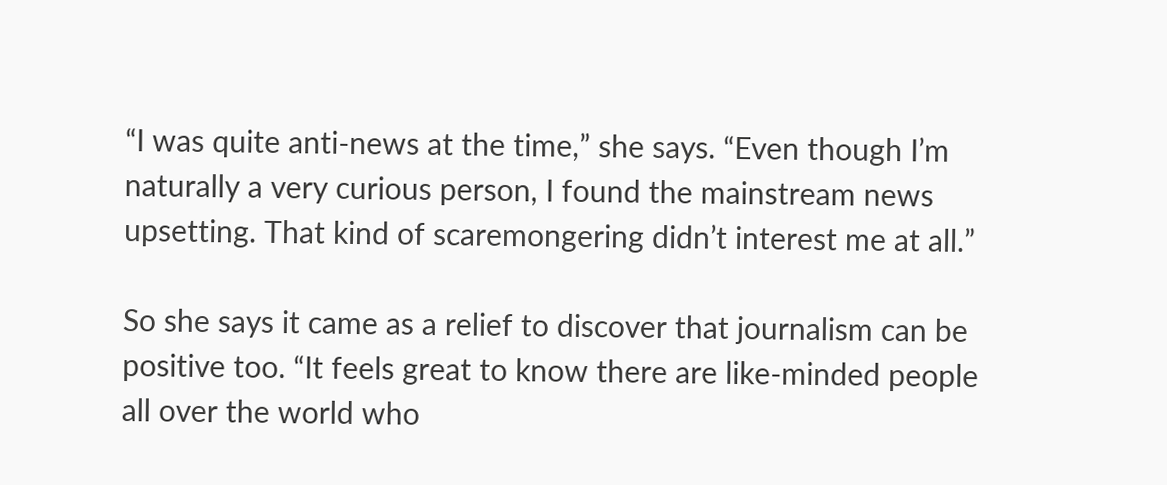“I was quite anti-news at the time,” she says. “Even though I’m naturally a very curious person, I found the mainstream news upsetting. That kind of scaremongering didn’t interest me at all.”

So she says it came as a relief to discover that journalism can be positive too. “It feels great to know there are like-minded people all over the world who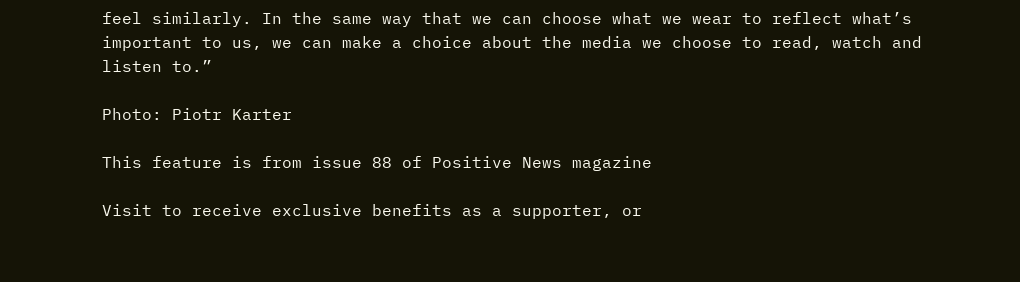feel similarly. In the same way that we can choose what we wear to reflect what’s important to us, we can make a choice about the media we choose to read, watch and listen to.”

Photo: Piotr Karter

This feature is from issue 88 of Positive News magazine

Visit to receive exclusive benefits as a supporter, or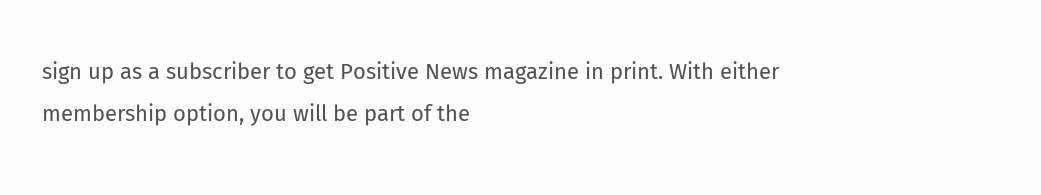sign up as a subscriber to get Positive News magazine in print. With either membership option, you will be part of the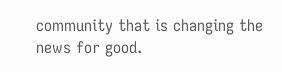community that is changing the news for good.